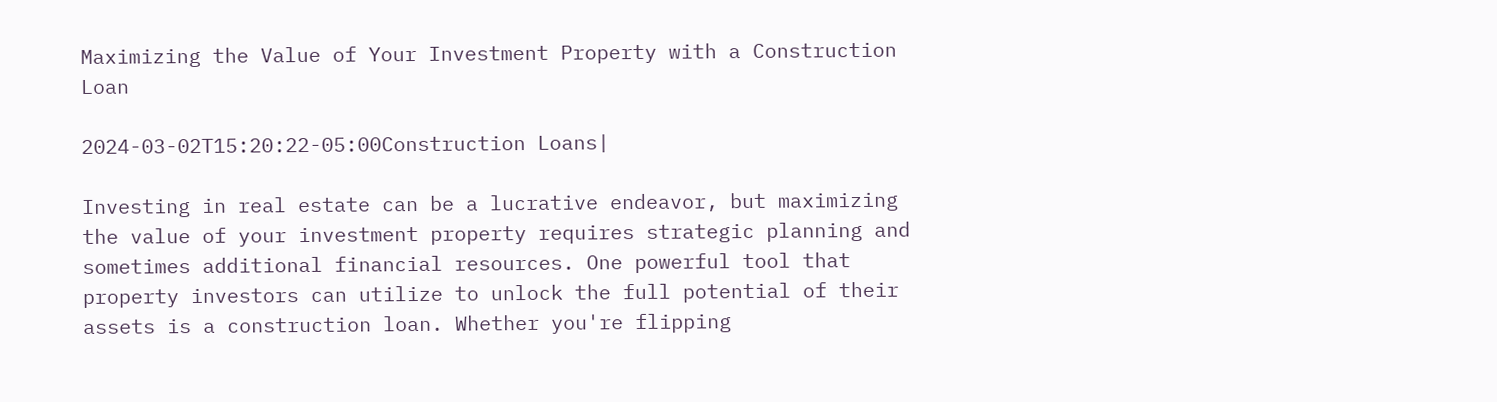Maximizing the Value of Your Investment Property with a Construction Loan

2024-03-02T15:20:22-05:00Construction Loans|

Investing in real estate can be a lucrative endeavor, but maximizing the value of your investment property requires strategic planning and sometimes additional financial resources. One powerful tool that property investors can utilize to unlock the full potential of their assets is a construction loan. Whether you're flipping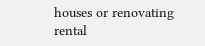houses or renovating rental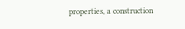properties, a construction